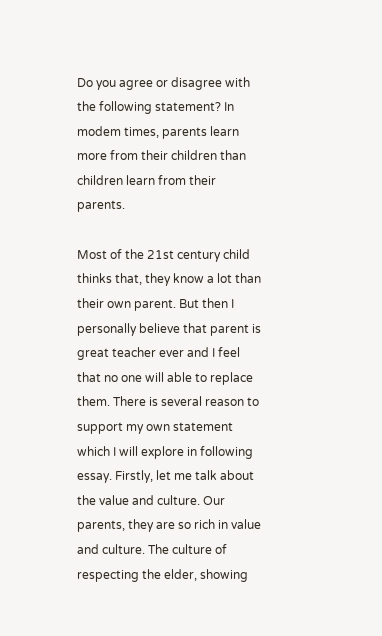Do you agree or disagree with the following statement? In modem times, parents learn more from their children than children learn from their parents.

Most of the 21st century child thinks that, they know a lot than their own parent. But then I personally believe that parent is great teacher ever and I feel that no one will able to replace them. There is several reason to support my own statement which I will explore in following essay. Firstly, let me talk about the value and culture. Our parents, they are so rich in value and culture. The culture of respecting the elder, showing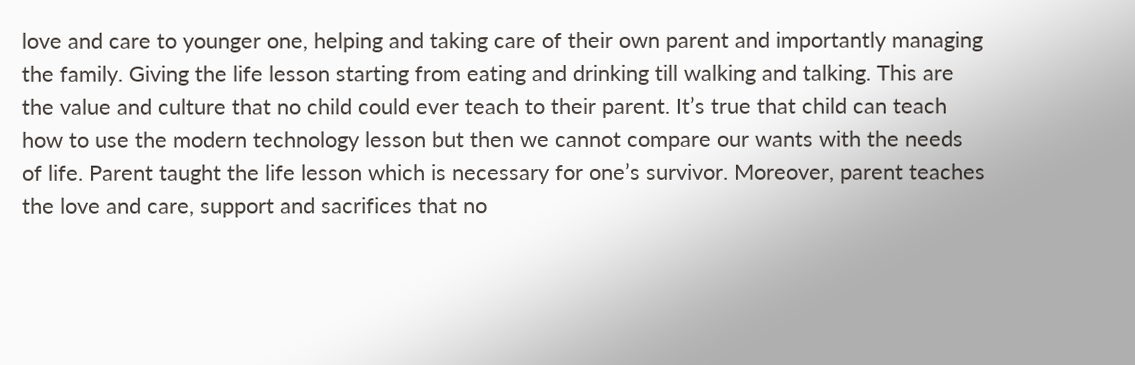love and care to younger one, helping and taking care of their own parent and importantly managing the family. Giving the life lesson starting from eating and drinking till walking and talking. This are the value and culture that no child could ever teach to their parent. It’s true that child can teach how to use the modern technology lesson but then we cannot compare our wants with the needs of life. Parent taught the life lesson which is necessary for one’s survivor. Moreover, parent teaches the love and care, support and sacrifices that no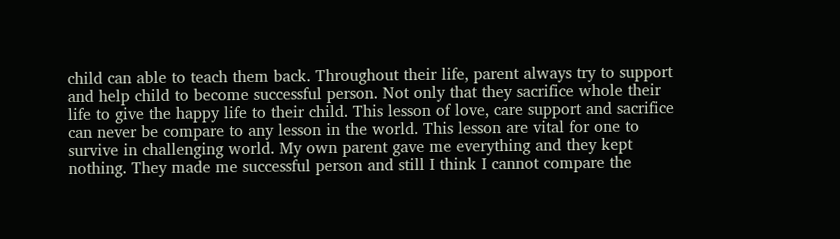child can able to teach them back. Throughout their life, parent always try to support and help child to become successful person. Not only that they sacrifice whole their life to give the happy life to their child. This lesson of love, care support and sacrifice can never be compare to any lesson in the world. This lesson are vital for one to survive in challenging world. My own parent gave me everything and they kept nothing. They made me successful person and still I think I cannot compare the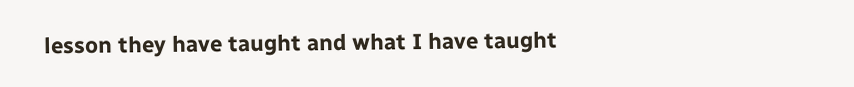lesson they have taught and what I have taught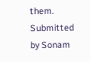them.
Submitted by Sonam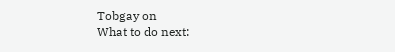Tobgay on
What to do next: